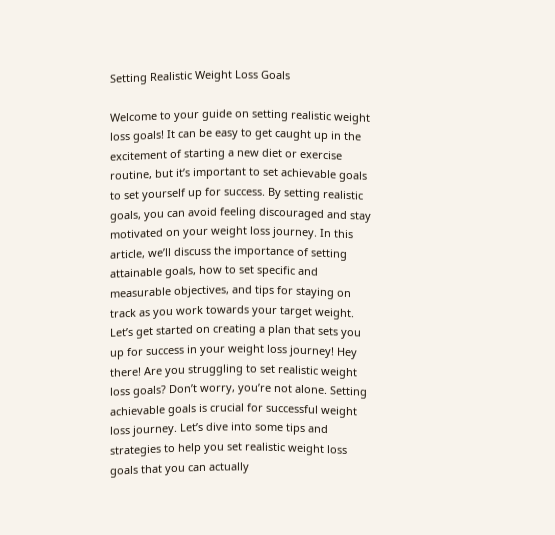Setting Realistic Weight Loss Goals

Welcome to your guide on setting realistic weight loss goals! It can be easy to get caught up in the excitement of starting a new diet or exercise routine, but it’s important to set achievable goals to set yourself up for success. By setting realistic goals, you can avoid feeling discouraged and stay motivated on your weight loss journey. In this article, we’ll discuss the importance of setting attainable goals, how to set specific and measurable objectives, and tips for staying on track as you work towards your target weight. Let’s get started on creating a plan that sets you up for success in your weight loss journey! Hey there! Are you struggling to set realistic weight loss goals? Don’t worry, you’re not alone. Setting achievable goals is crucial for successful weight loss journey. Let’s dive into some tips and strategies to help you set realistic weight loss goals that you can actually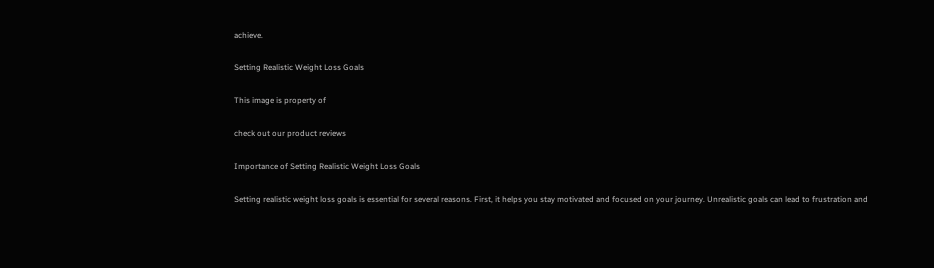achieve.

Setting Realistic Weight Loss Goals

This image is property of

check out our product reviews

Importance of Setting Realistic Weight Loss Goals

Setting realistic weight loss goals is essential for several reasons. First, it helps you stay motivated and focused on your journey. Unrealistic goals can lead to frustration and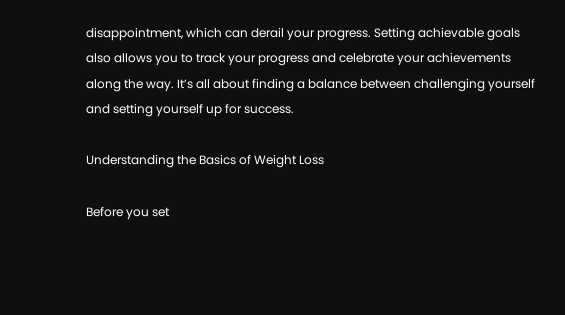disappointment, which can derail your progress. Setting achievable goals also allows you to track your progress and celebrate your achievements along the way. It’s all about finding a balance between challenging yourself and setting yourself up for success.

Understanding the Basics of Weight Loss

Before you set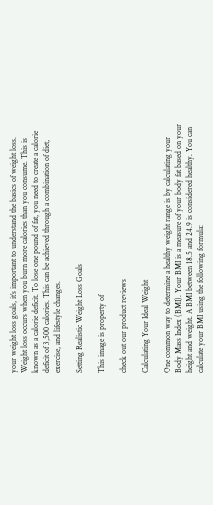your weight loss goals, it’s important to understand the basics of weight loss. Weight loss occurs when you burn more calories than you consume. This is known as a calorie deficit. To lose one pound of fat, you need to create a calorie deficit of 3,500 calories. This can be achieved through a combination of diet, exercise, and lifestyle changes.

Setting Realistic Weight Loss Goals

This image is property of

check out our product reviews

Calculating Your Ideal Weight

One common way to determine a healthy weight range is by calculating your Body Mass Index (BMI). Your BMI is a measure of your body fat based on your height and weight. A BMI between 18.5 and 24.9 is considered healthy. You can calculate your BMI using the following formula: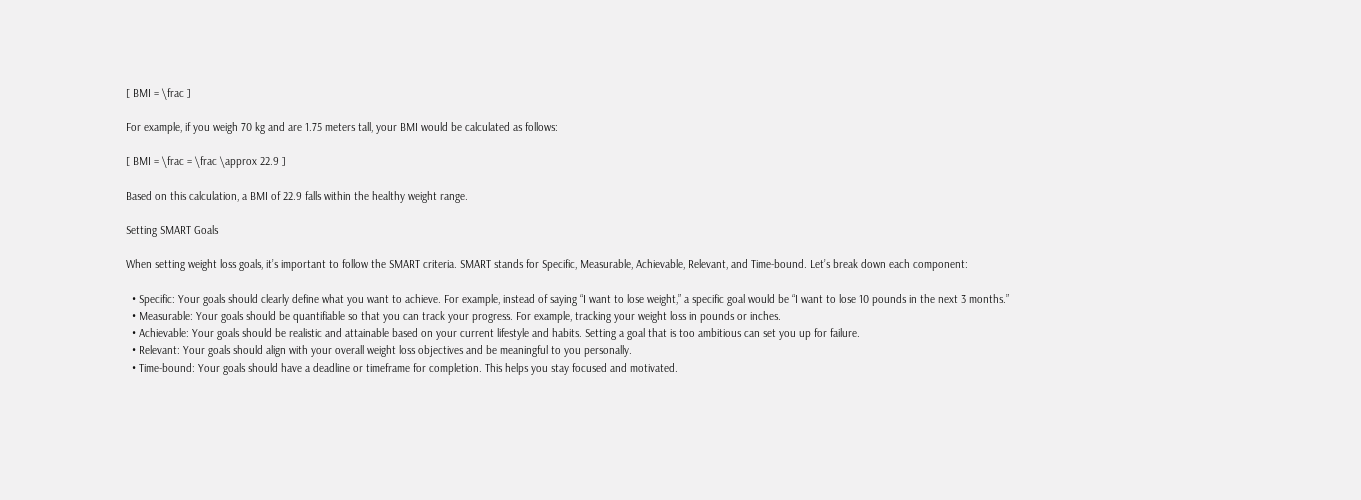[ BMI = \frac ]

For example, if you weigh 70 kg and are 1.75 meters tall, your BMI would be calculated as follows:

[ BMI = \frac = \frac \approx 22.9 ]

Based on this calculation, a BMI of 22.9 falls within the healthy weight range.

Setting SMART Goals

When setting weight loss goals, it’s important to follow the SMART criteria. SMART stands for Specific, Measurable, Achievable, Relevant, and Time-bound. Let’s break down each component:

  • Specific: Your goals should clearly define what you want to achieve. For example, instead of saying “I want to lose weight,” a specific goal would be “I want to lose 10 pounds in the next 3 months.”
  • Measurable: Your goals should be quantifiable so that you can track your progress. For example, tracking your weight loss in pounds or inches.
  • Achievable: Your goals should be realistic and attainable based on your current lifestyle and habits. Setting a goal that is too ambitious can set you up for failure.
  • Relevant: Your goals should align with your overall weight loss objectives and be meaningful to you personally.
  • Time-bound: Your goals should have a deadline or timeframe for completion. This helps you stay focused and motivated.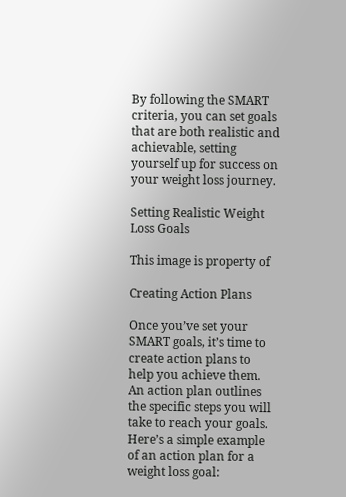By following the SMART criteria, you can set goals that are both realistic and achievable, setting yourself up for success on your weight loss journey.

Setting Realistic Weight Loss Goals

This image is property of

Creating Action Plans

Once you’ve set your SMART goals, it’s time to create action plans to help you achieve them. An action plan outlines the specific steps you will take to reach your goals. Here’s a simple example of an action plan for a weight loss goal: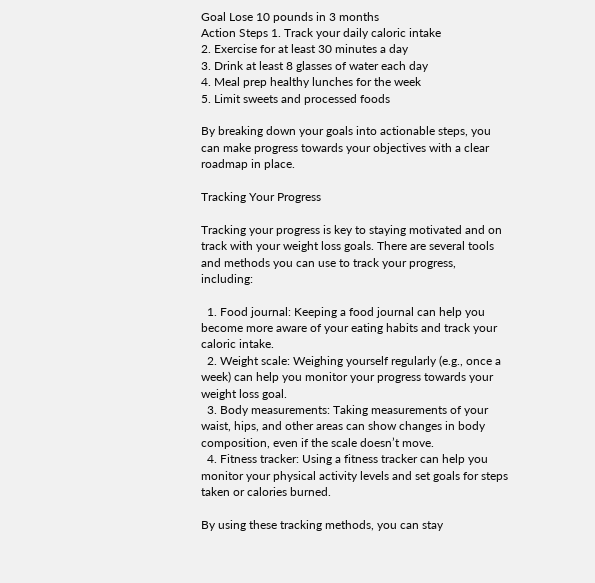Goal Lose 10 pounds in 3 months
Action Steps 1. Track your daily caloric intake
2. Exercise for at least 30 minutes a day
3. Drink at least 8 glasses of water each day
4. Meal prep healthy lunches for the week
5. Limit sweets and processed foods

By breaking down your goals into actionable steps, you can make progress towards your objectives with a clear roadmap in place.

Tracking Your Progress

Tracking your progress is key to staying motivated and on track with your weight loss goals. There are several tools and methods you can use to track your progress, including:

  1. Food journal: Keeping a food journal can help you become more aware of your eating habits and track your caloric intake.
  2. Weight scale: Weighing yourself regularly (e.g., once a week) can help you monitor your progress towards your weight loss goal.
  3. Body measurements: Taking measurements of your waist, hips, and other areas can show changes in body composition, even if the scale doesn’t move.
  4. Fitness tracker: Using a fitness tracker can help you monitor your physical activity levels and set goals for steps taken or calories burned.

By using these tracking methods, you can stay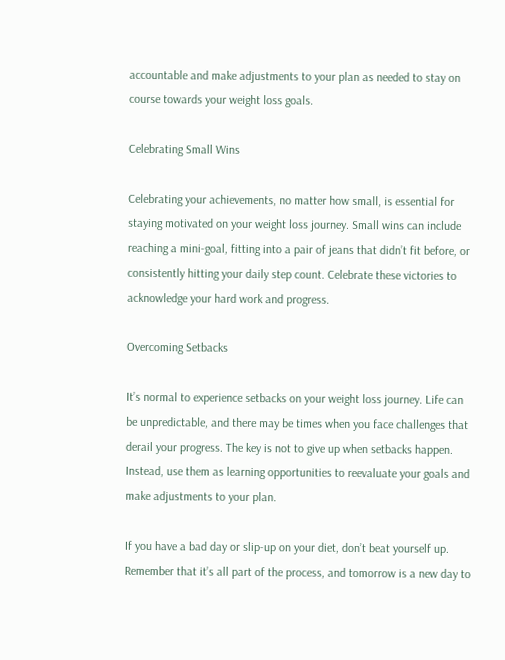accountable and make adjustments to your plan as needed to stay on course towards your weight loss goals.

Celebrating Small Wins

Celebrating your achievements, no matter how small, is essential for staying motivated on your weight loss journey. Small wins can include reaching a mini-goal, fitting into a pair of jeans that didn’t fit before, or consistently hitting your daily step count. Celebrate these victories to acknowledge your hard work and progress.

Overcoming Setbacks

It’s normal to experience setbacks on your weight loss journey. Life can be unpredictable, and there may be times when you face challenges that derail your progress. The key is not to give up when setbacks happen. Instead, use them as learning opportunities to reevaluate your goals and make adjustments to your plan.

If you have a bad day or slip-up on your diet, don’t beat yourself up. Remember that it’s all part of the process, and tomorrow is a new day to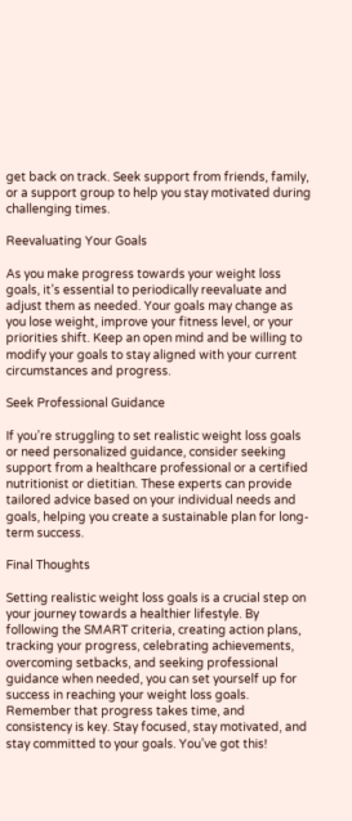get back on track. Seek support from friends, family, or a support group to help you stay motivated during challenging times.

Reevaluating Your Goals

As you make progress towards your weight loss goals, it’s essential to periodically reevaluate and adjust them as needed. Your goals may change as you lose weight, improve your fitness level, or your priorities shift. Keep an open mind and be willing to modify your goals to stay aligned with your current circumstances and progress.

Seek Professional Guidance

If you’re struggling to set realistic weight loss goals or need personalized guidance, consider seeking support from a healthcare professional or a certified nutritionist or dietitian. These experts can provide tailored advice based on your individual needs and goals, helping you create a sustainable plan for long-term success.

Final Thoughts

Setting realistic weight loss goals is a crucial step on your journey towards a healthier lifestyle. By following the SMART criteria, creating action plans, tracking your progress, celebrating achievements, overcoming setbacks, and seeking professional guidance when needed, you can set yourself up for success in reaching your weight loss goals. Remember that progress takes time, and consistency is key. Stay focused, stay motivated, and stay committed to your goals. You’ve got this!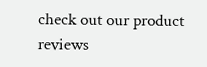check out our product reviews